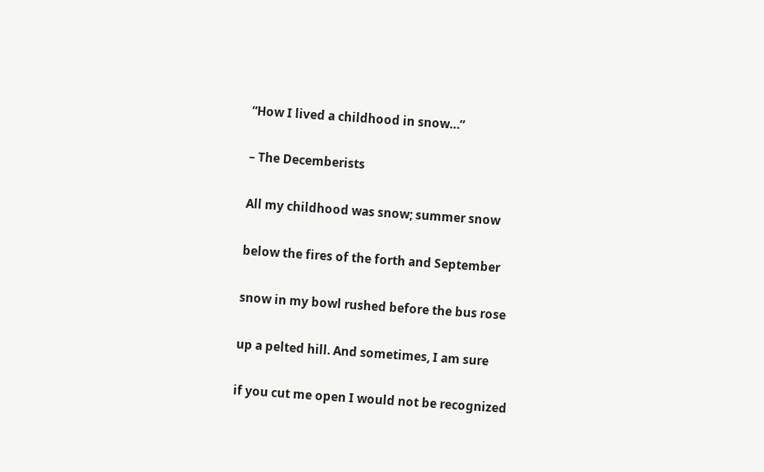“How I lived a childhood in snow…”

– The Decemberists

All my childhood was snow; summer snow

below the fires of the forth and September

snow in my bowl rushed before the bus rose

up a pelted hill. And sometimes, I am sure

if you cut me open I would not be recognized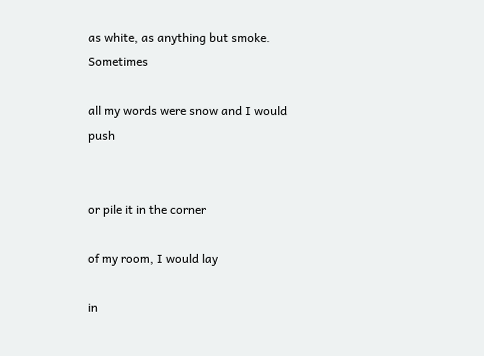as white, as anything but smoke. Sometimes

all my words were snow and I would push


or pile it in the corner

of my room, I would lay

in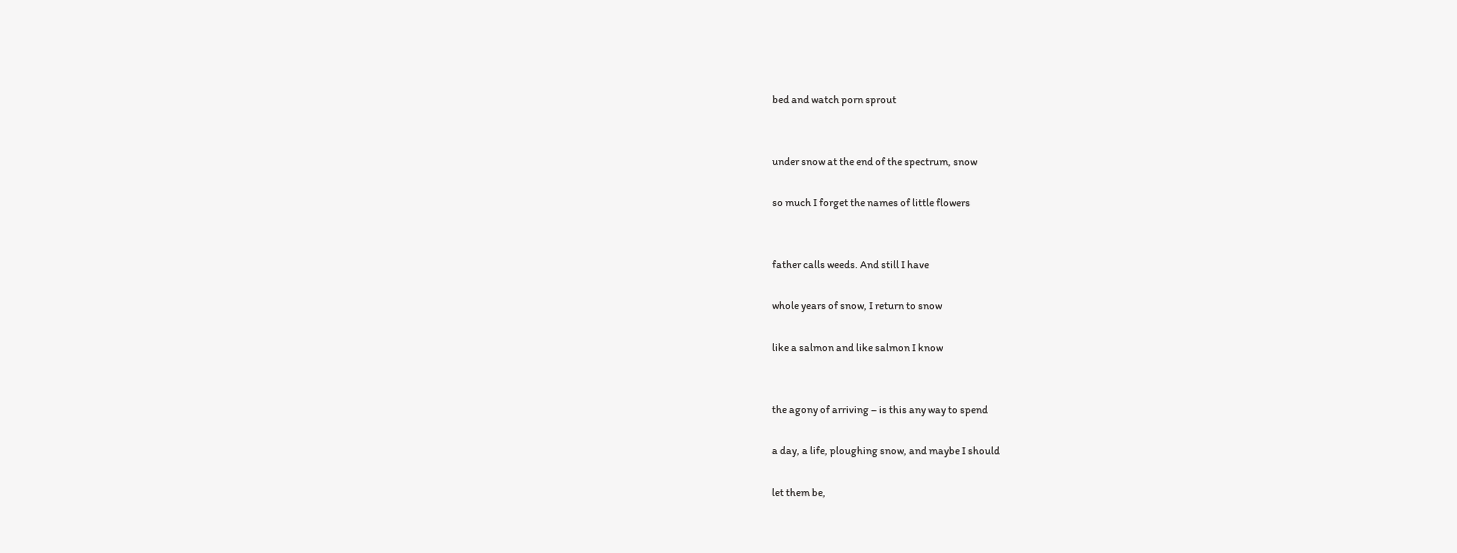bed and watch porn sprout


under snow at the end of the spectrum, snow

so much I forget the names of little flowers


father calls weeds. And still I have

whole years of snow, I return to snow

like a salmon and like salmon I know


the agony of arriving – is this any way to spend

a day, a life, ploughing snow, and maybe I should

let them be,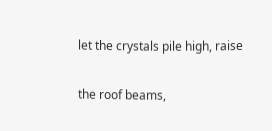let the crystals pile high, raise

the roof beams,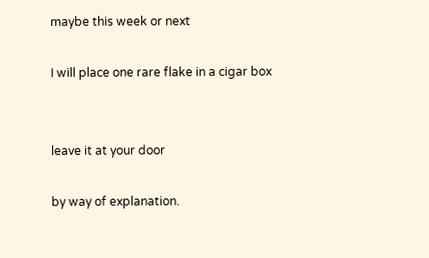maybe this week or next

I will place one rare flake in a cigar box


leave it at your door

by way of explanation.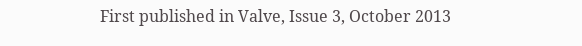First published in Valve, Issue 3, October 2013